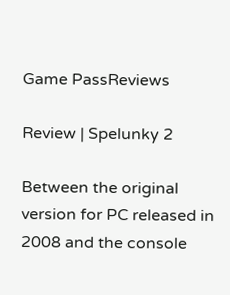Game PassReviews

Review | Spelunky 2

Between the original version for PC released in 2008 and the console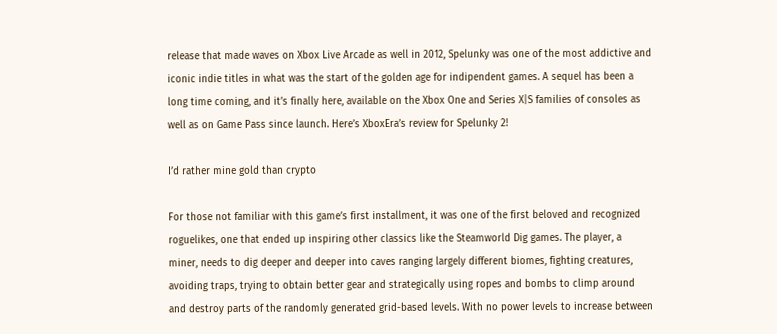release that made waves on Xbox Live Arcade as well in 2012, Spelunky was one of the most addictive and iconic indie titles in what was the start of the golden age for indipendent games. A sequel has been a long time coming, and it’s finally here, available on the Xbox One and Series X|S families of consoles as well as on Game Pass since launch. Here’s XboxEra’s review for Spelunky 2!

I’d rather mine gold than crypto

For those not familiar with this game’s first installment, it was one of the first beloved and recognized roguelikes, one that ended up inspiring other classics like the Steamworld Dig games. The player, a miner, needs to dig deeper and deeper into caves ranging largely different biomes, fighting creatures, avoiding traps, trying to obtain better gear and strategically using ropes and bombs to climp around and destroy parts of the randomly generated grid-based levels. With no power levels to increase between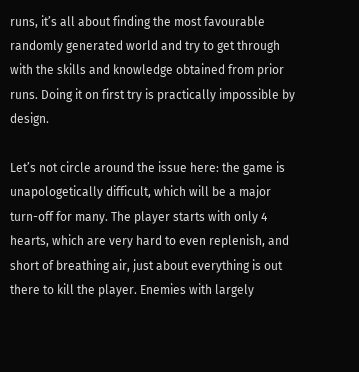runs, it’s all about finding the most favourable randomly generated world and try to get through with the skills and knowledge obtained from prior runs. Doing it on first try is practically impossible by design.

Let’s not circle around the issue here: the game is unapologetically difficult, which will be a major turn-off for many. The player starts with only 4 hearts, which are very hard to even replenish, and short of breathing air, just about everything is out there to kill the player. Enemies with largely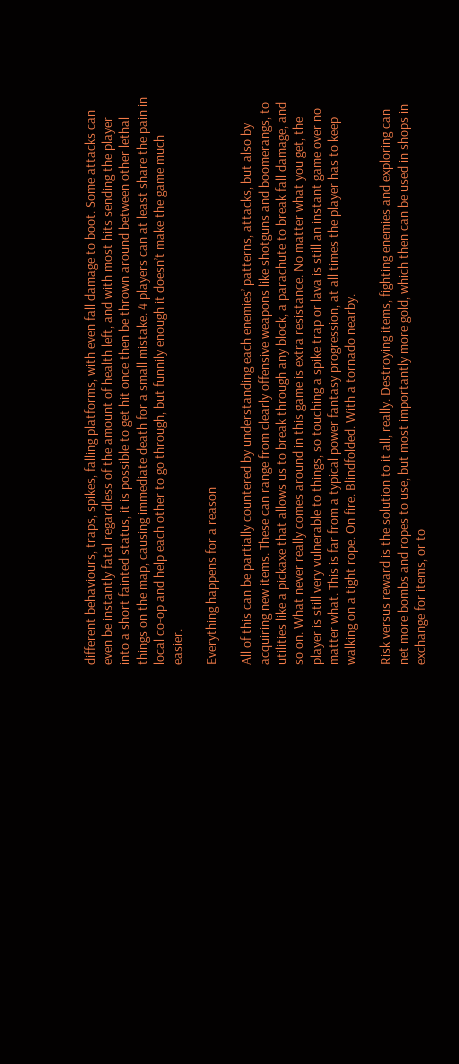different behaviours, traps, spikes, falling platforms, with even fall damage to boot. Some attacks can even be instantly fatal regardless of the amount of health left, and with most hits sending the player into a short fainted status, it is possible to get hit once then be thrown around between other lethal things on the map, causing immediate death for a small mistake. 4 players can at least share the pain in local co-op and help each other to go through, but funnily enough it doesn’t make the game much easier.

Everything happens for a reason

All of this can be partially countered by understanding each enemies’ patterns, attacks, but also by acquiring new items. These can range from clearly offensive weapons like shotguns and boomerangs, to utilities like a pickaxe that allows us to break through any block, a parachute to break fall damage, and so on. What never really comes around in this game is extra resistance. No matter what you get, the player is still very vulnerable to things, so touching a spike trap or lava is still an instant game over no matter what. This is far from a typical power fantasy progression, at all times the player has to keep walking on a tight rope. On fire. Blindfolded. With a tornado nearby.

Risk versus reward is the solution to it all, really. Destroying items, fighting enemies and exploring can net more bombs and ropes to use, but most importantly more gold, which then can be used in shops in exchange for items, or to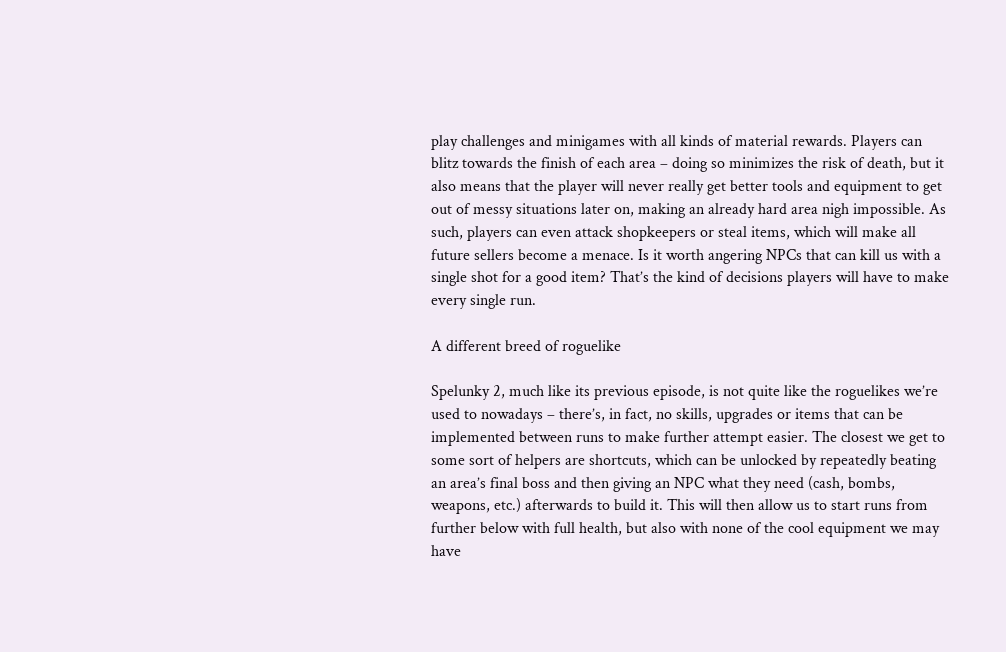play challenges and minigames with all kinds of material rewards. Players can blitz towards the finish of each area – doing so minimizes the risk of death, but it also means that the player will never really get better tools and equipment to get out of messy situations later on, making an already hard area nigh impossible. As such, players can even attack shopkeepers or steal items, which will make all future sellers become a menace. Is it worth angering NPCs that can kill us with a single shot for a good item? That’s the kind of decisions players will have to make every single run.

A different breed of roguelike

Spelunky 2, much like its previous episode, is not quite like the roguelikes we’re used to nowadays – there’s, in fact, no skills, upgrades or items that can be implemented between runs to make further attempt easier. The closest we get to some sort of helpers are shortcuts, which can be unlocked by repeatedly beating an area’s final boss and then giving an NPC what they need (cash, bombs, weapons, etc.) afterwards to build it. This will then allow us to start runs from further below with full health, but also with none of the cool equipment we may have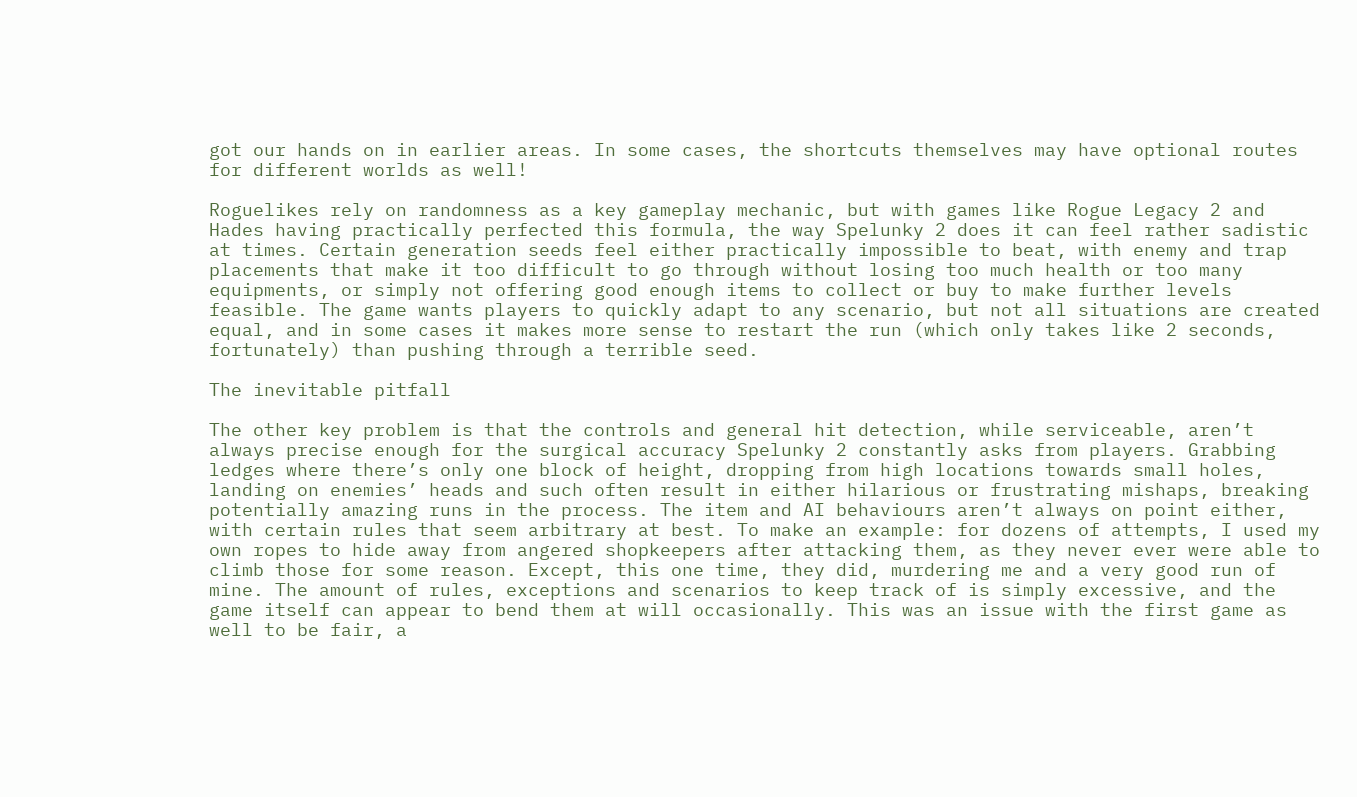got our hands on in earlier areas. In some cases, the shortcuts themselves may have optional routes for different worlds as well!

Roguelikes rely on randomness as a key gameplay mechanic, but with games like Rogue Legacy 2 and Hades having practically perfected this formula, the way Spelunky 2 does it can feel rather sadistic at times. Certain generation seeds feel either practically impossible to beat, with enemy and trap placements that make it too difficult to go through without losing too much health or too many equipments, or simply not offering good enough items to collect or buy to make further levels feasible. The game wants players to quickly adapt to any scenario, but not all situations are created equal, and in some cases it makes more sense to restart the run (which only takes like 2 seconds, fortunately) than pushing through a terrible seed.

The inevitable pitfall

The other key problem is that the controls and general hit detection, while serviceable, aren’t always precise enough for the surgical accuracy Spelunky 2 constantly asks from players. Grabbing ledges where there’s only one block of height, dropping from high locations towards small holes, landing on enemies’ heads and such often result in either hilarious or frustrating mishaps, breaking potentially amazing runs in the process. The item and AI behaviours aren’t always on point either, with certain rules that seem arbitrary at best. To make an example: for dozens of attempts, I used my own ropes to hide away from angered shopkeepers after attacking them, as they never ever were able to climb those for some reason. Except, this one time, they did, murdering me and a very good run of mine. The amount of rules, exceptions and scenarios to keep track of is simply excessive, and the game itself can appear to bend them at will occasionally. This was an issue with the first game as well to be fair, a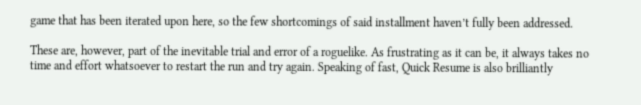game that has been iterated upon here, so the few shortcomings of said installment haven’t fully been addressed.

These are, however, part of the inevitable trial and error of a roguelike. As frustrating as it can be, it always takes no time and effort whatsoever to restart the run and try again. Speaking of fast, Quick Resume is also brilliantly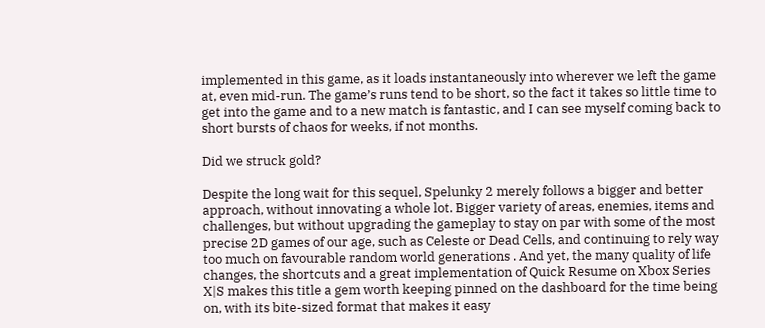implemented in this game, as it loads instantaneously into wherever we left the game at, even mid-run. The game’s runs tend to be short, so the fact it takes so little time to get into the game and to a new match is fantastic, and I can see myself coming back to short bursts of chaos for weeks, if not months.

Did we struck gold?

Despite the long wait for this sequel, Spelunky 2 merely follows a bigger and better approach, without innovating a whole lot. Bigger variety of areas, enemies, items and challenges, but without upgrading the gameplay to stay on par with some of the most precise 2D games of our age, such as Celeste or Dead Cells, and continuing to rely way too much on favourable random world generations . And yet, the many quality of life changes, the shortcuts and a great implementation of Quick Resume on Xbox Series X|S makes this title a gem worth keeping pinned on the dashboard for the time being on, with its bite-sized format that makes it easy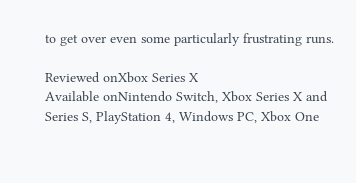to get over even some particularly frustrating runs.

Reviewed onXbox Series X
Available onNintendo Switch, Xbox Series X and Series S, PlayStation 4, Windows PC, Xbox One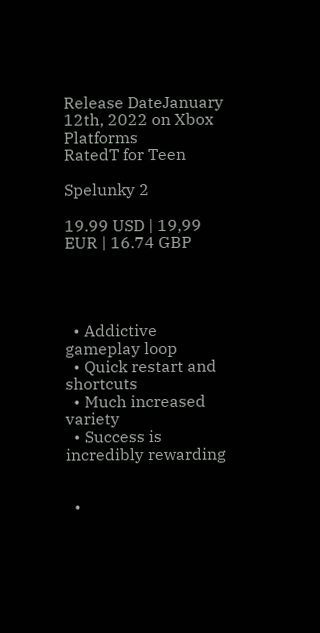Release DateJanuary 12th, 2022 on Xbox Platforms
RatedT for Teen

Spelunky 2

19.99 USD | 19,99 EUR | 16.74 GBP




  • Addictive gameplay loop
  • Quick restart and shortcuts
  • Much increased variety
  • Success is incredibly rewarding


  •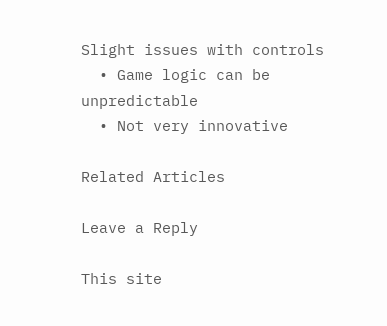Slight issues with controls
  • Game logic can be unpredictable
  • Not very innovative

Related Articles

Leave a Reply

This site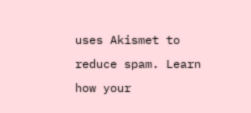uses Akismet to reduce spam. Learn how your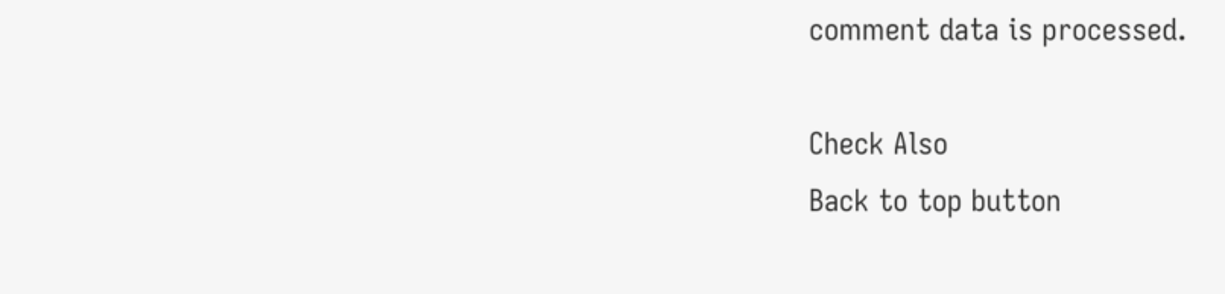comment data is processed.

Check Also
Back to top button